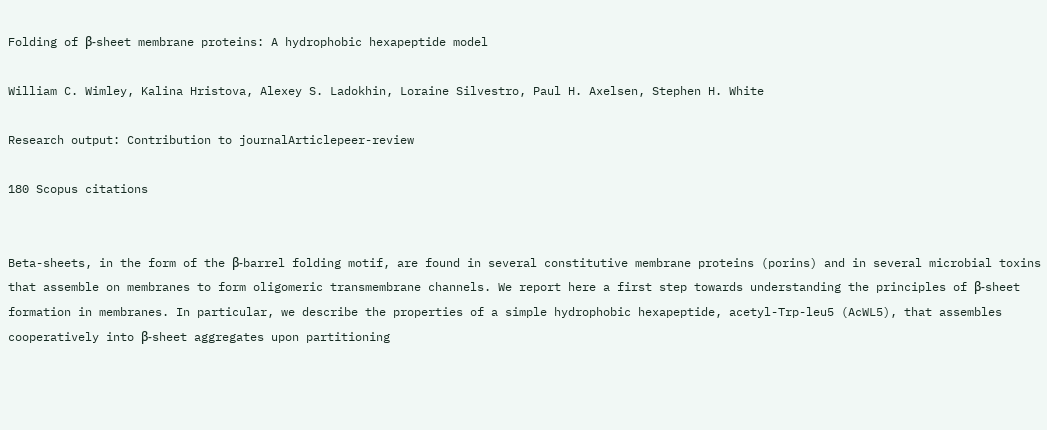Folding of β-sheet membrane proteins: A hydrophobic hexapeptide model

William C. Wimley, Kalina Hristova, Alexey S. Ladokhin, Loraine Silvestro, Paul H. Axelsen, Stephen H. White

Research output: Contribution to journalArticlepeer-review

180 Scopus citations


Beta-sheets, in the form of the β-barrel folding motif, are found in several constitutive membrane proteins (porins) and in several microbial toxins that assemble on membranes to form oligomeric transmembrane channels. We report here a first step towards understanding the principles of β-sheet formation in membranes. In particular, we describe the properties of a simple hydrophobic hexapeptide, acetyl-Trp-leu5 (AcWL5), that assembles cooperatively into β-sheet aggregates upon partitioning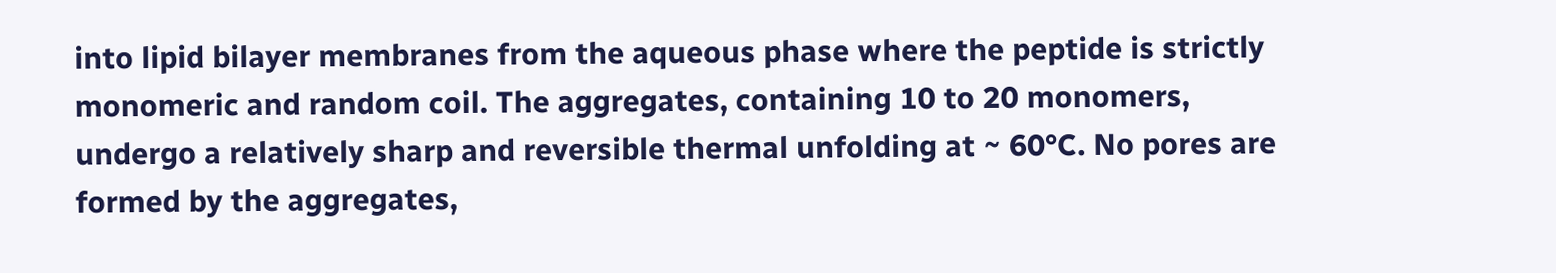into lipid bilayer membranes from the aqueous phase where the peptide is strictly monomeric and random coil. The aggregates, containing 10 to 20 monomers, undergo a relatively sharp and reversible thermal unfolding at ~ 60°C. No pores are formed by the aggregates,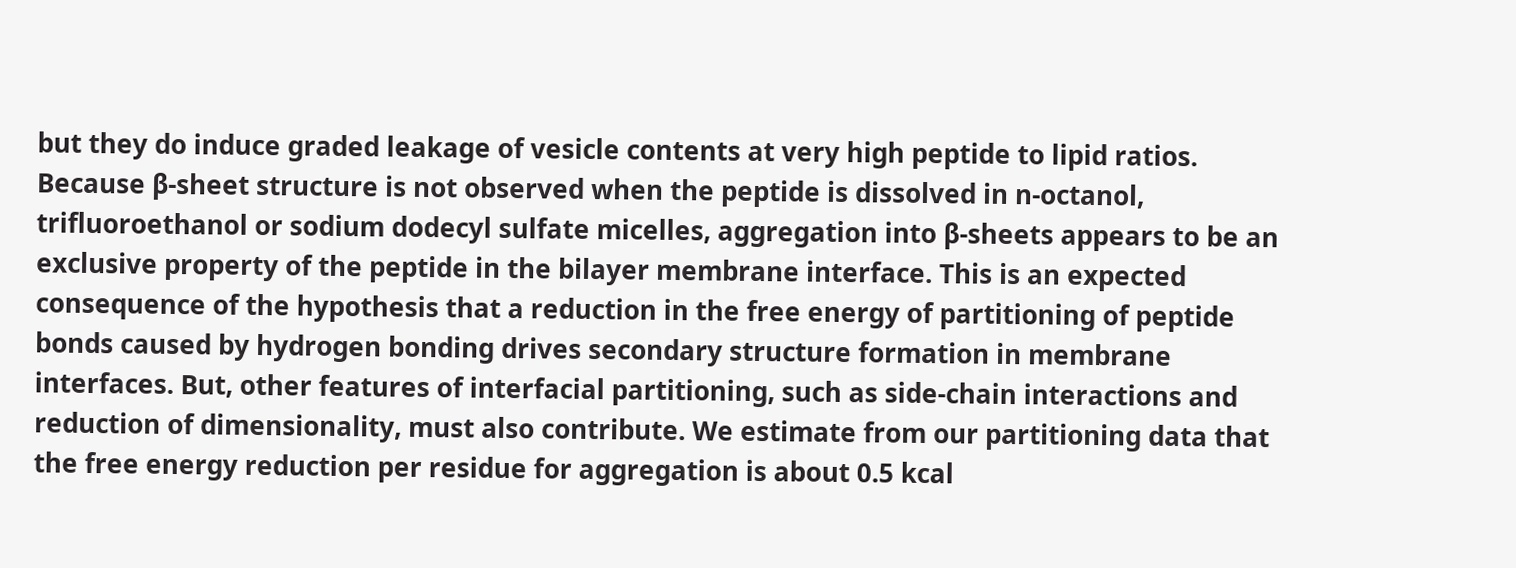but they do induce graded leakage of vesicle contents at very high peptide to lipid ratios. Because β-sheet structure is not observed when the peptide is dissolved in n-octanol, trifluoroethanol or sodium dodecyl sulfate micelles, aggregation into β-sheets appears to be an exclusive property of the peptide in the bilayer membrane interface. This is an expected consequence of the hypothesis that a reduction in the free energy of partitioning of peptide bonds caused by hydrogen bonding drives secondary structure formation in membrane interfaces. But, other features of interfacial partitioning, such as side-chain interactions and reduction of dimensionality, must also contribute. We estimate from our partitioning data that the free energy reduction per residue for aggregation is about 0.5 kcal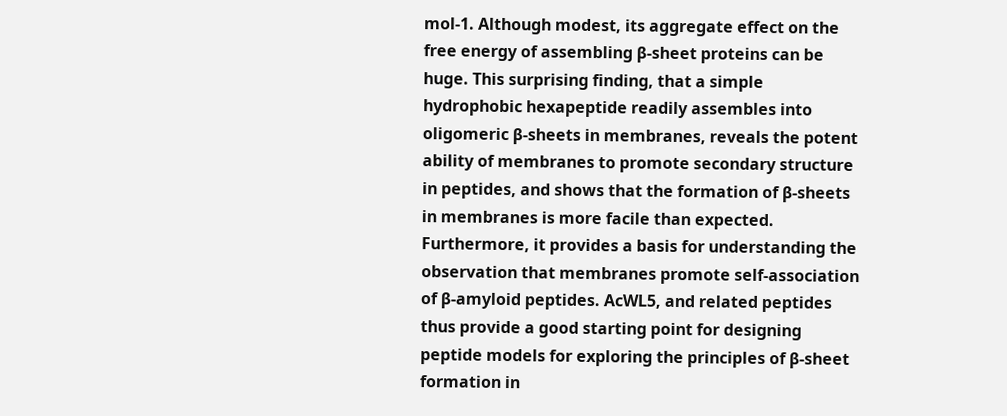mol-1. Although modest, its aggregate effect on the free energy of assembling β-sheet proteins can be huge. This surprising finding, that a simple hydrophobic hexapeptide readily assembles into oligomeric β-sheets in membranes, reveals the potent ability of membranes to promote secondary structure in peptides, and shows that the formation of β-sheets in membranes is more facile than expected. Furthermore, it provides a basis for understanding the observation that membranes promote self-association of β-amyloid peptides. AcWL5, and related peptides thus provide a good starting point for designing peptide models for exploring the principles of β-sheet formation in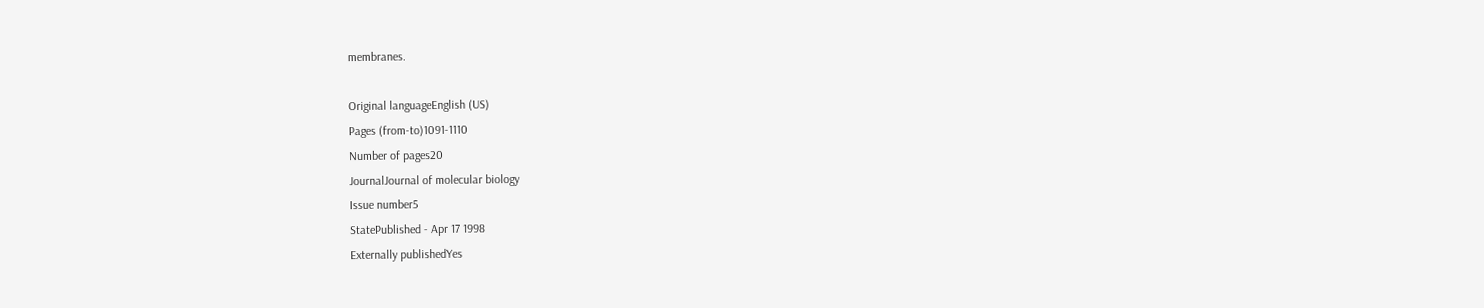membranes.

Original languageEnglish (US)
Pages (from-to)1091-1110
Number of pages20
JournalJournal of molecular biology
Issue number5
StatePublished - Apr 17 1998
Externally publishedYes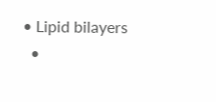• Lipid bilayers
  •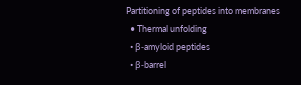Partitioning of peptides into membranes
  • Thermal unfolding
  • β-amyloid peptides
  • β-barrel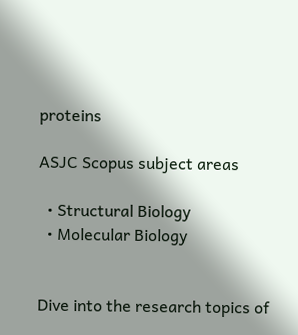proteins

ASJC Scopus subject areas

  • Structural Biology
  • Molecular Biology


Dive into the research topics of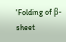'Folding of β-sheet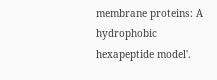membrane proteins: A hydrophobic hexapeptide model'.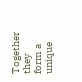Together they form a unique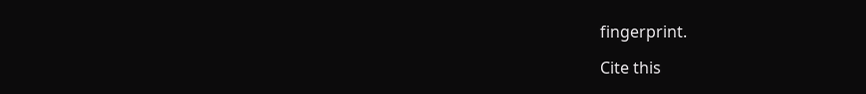fingerprint.

Cite this